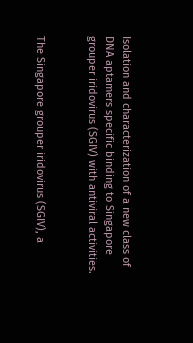Isolation and characterization of a new class of DNA aptamers specific binding to Singapore grouper iridovirus (SGIV) with antiviral activities.


The Singapore grouper iridovirus (SGIV), a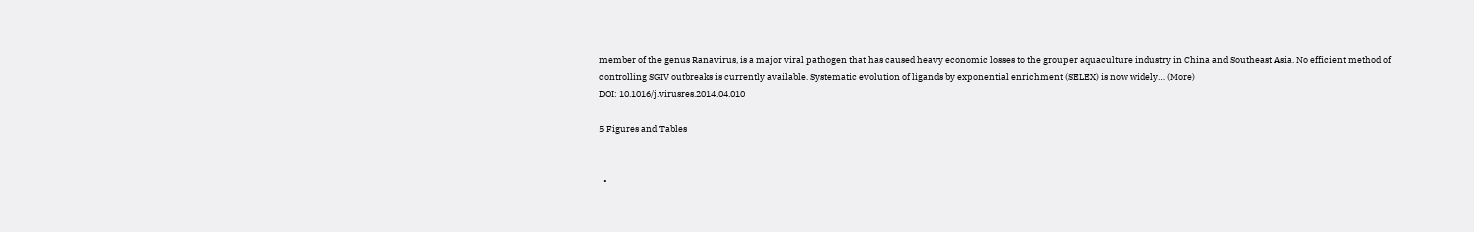member of the genus Ranavirus, is a major viral pathogen that has caused heavy economic losses to the grouper aquaculture industry in China and Southeast Asia. No efficient method of controlling SGIV outbreaks is currently available. Systematic evolution of ligands by exponential enrichment (SELEX) is now widely… (More)
DOI: 10.1016/j.virusres.2014.04.010

5 Figures and Tables


  •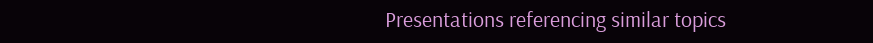Presentations referencing similar topics